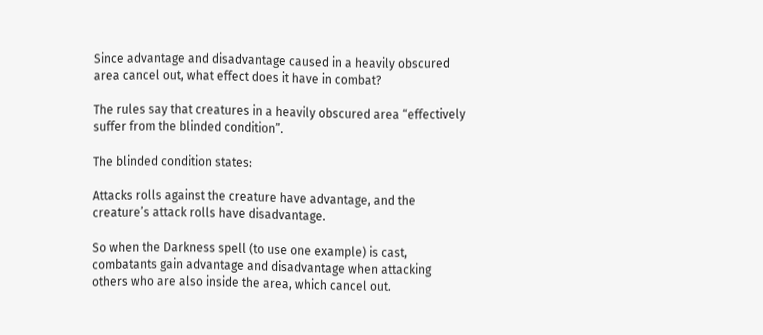Since advantage and disadvantage caused in a heavily obscured area cancel out, what effect does it have in combat?

The rules say that creatures in a heavily obscured area “effectively suffer from the blinded condition”.

The blinded condition states:

Attacks rolls against the creature have advantage, and the creature’s attack rolls have disadvantage.

So when the Darkness spell (to use one example) is cast, combatants gain advantage and disadvantage when attacking others who are also inside the area, which cancel out.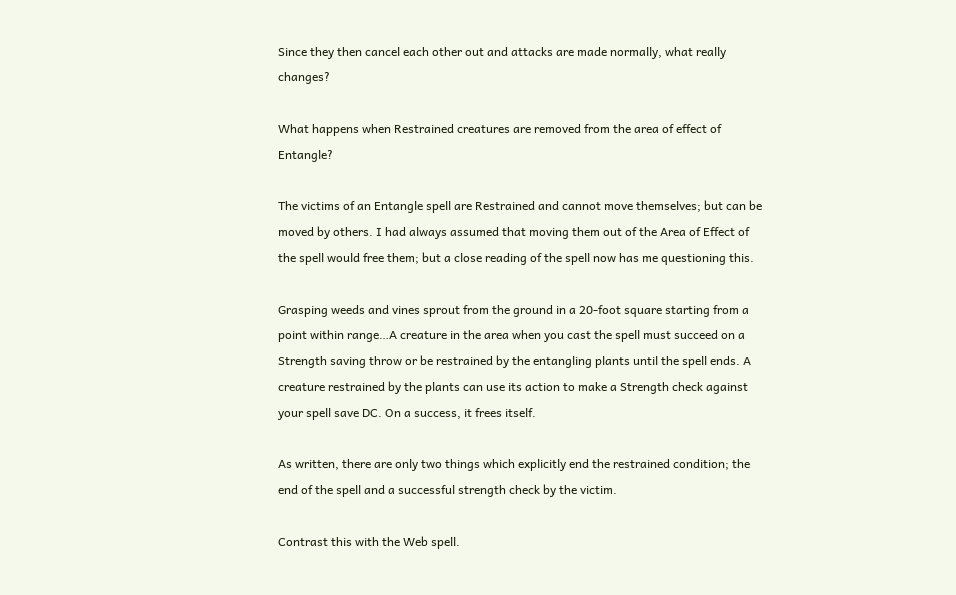Since they then cancel each other out and attacks are made normally, what really changes?

What happens when Restrained creatures are removed from the area of effect of Entangle?

The victims of an Entangle spell are Restrained and cannot move themselves; but can be moved by others. I had always assumed that moving them out of the Area of Effect of the spell would free them; but a close reading of the spell now has me questioning this.

Grasping weeds and vines sprout from the ground in a 20-foot square starting from a point within range…A creature in the area when you cast the spell must succeed on a Strength saving throw or be restrained by the entangling plants until the spell ends. A creature restrained by the plants can use its action to make a Strength check against your spell save DC. On a success, it frees itself.

As written, there are only two things which explicitly end the restrained condition; the end of the spell and a successful strength check by the victim.

Contrast this with the Web spell.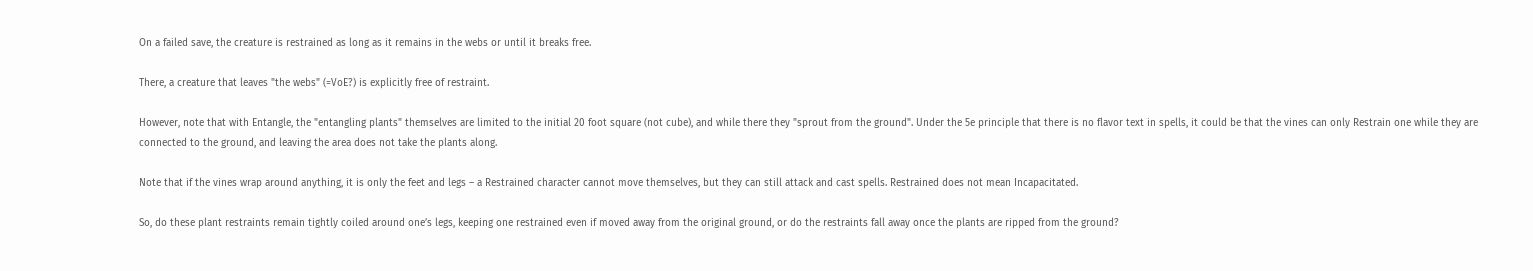On a failed save, the creature is restrained as long as it remains in the webs or until it breaks free.

There, a creature that leaves "the webs" (=VoE?) is explicitly free of restraint.

However, note that with Entangle, the "entangling plants" themselves are limited to the initial 20 foot square (not cube), and while there they "sprout from the ground". Under the 5e principle that there is no flavor text in spells, it could be that the vines can only Restrain one while they are connected to the ground, and leaving the area does not take the plants along.

Note that if the vines wrap around anything, it is only the feet and legs – a Restrained character cannot move themselves, but they can still attack and cast spells. Restrained does not mean Incapacitated.

So, do these plant restraints remain tightly coiled around one’s legs, keeping one restrained even if moved away from the original ground, or do the restraints fall away once the plants are ripped from the ground?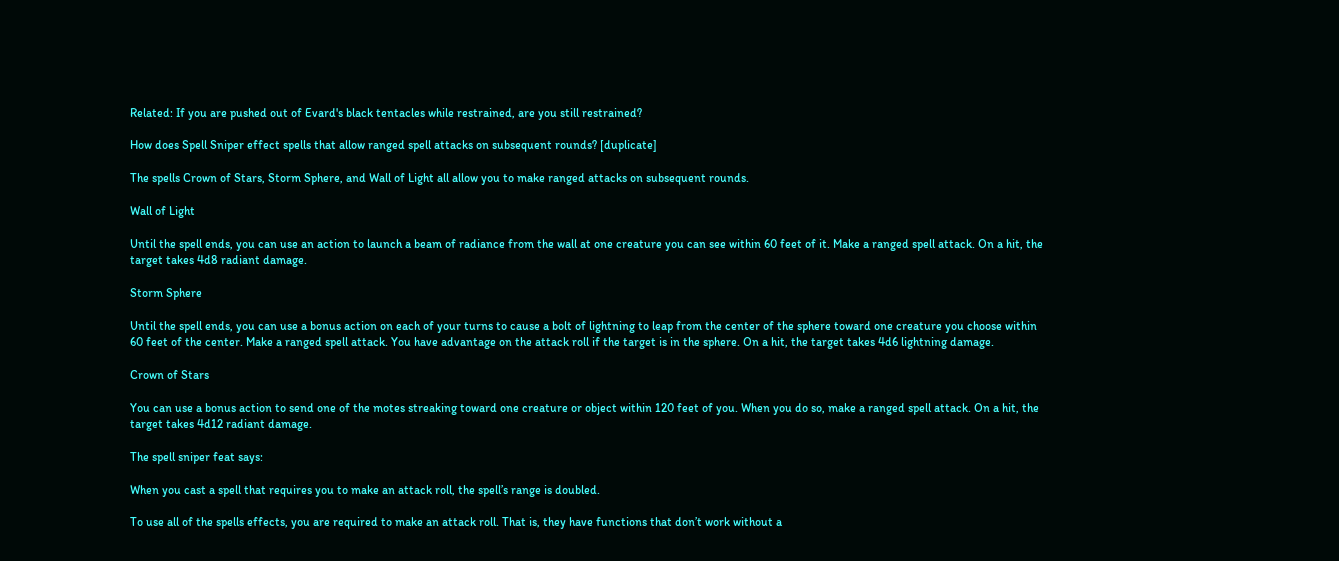Related: If you are pushed out of Evard's black tentacles while restrained, are you still restrained?

How does Spell Sniper effect spells that allow ranged spell attacks on subsequent rounds? [duplicate]

The spells Crown of Stars, Storm Sphere, and Wall of Light all allow you to make ranged attacks on subsequent rounds.

Wall of Light

Until the spell ends, you can use an action to launch a beam of radiance from the wall at one creature you can see within 60 feet of it. Make a ranged spell attack. On a hit, the target takes 4d8 radiant damage.

Storm Sphere

Until the spell ends, you can use a bonus action on each of your turns to cause a bolt of lightning to leap from the center of the sphere toward one creature you choose within 60 feet of the center. Make a ranged spell attack. You have advantage on the attack roll if the target is in the sphere. On a hit, the target takes 4d6 lightning damage.

Crown of Stars

You can use a bonus action to send one of the motes streaking toward one creature or object within 120 feet of you. When you do so, make a ranged spell attack. On a hit, the target takes 4d12 radiant damage.

The spell sniper feat says:

When you cast a spell that requires you to make an attack roll, the spell’s range is doubled.

To use all of the spells effects, you are required to make an attack roll. That is, they have functions that don’t work without a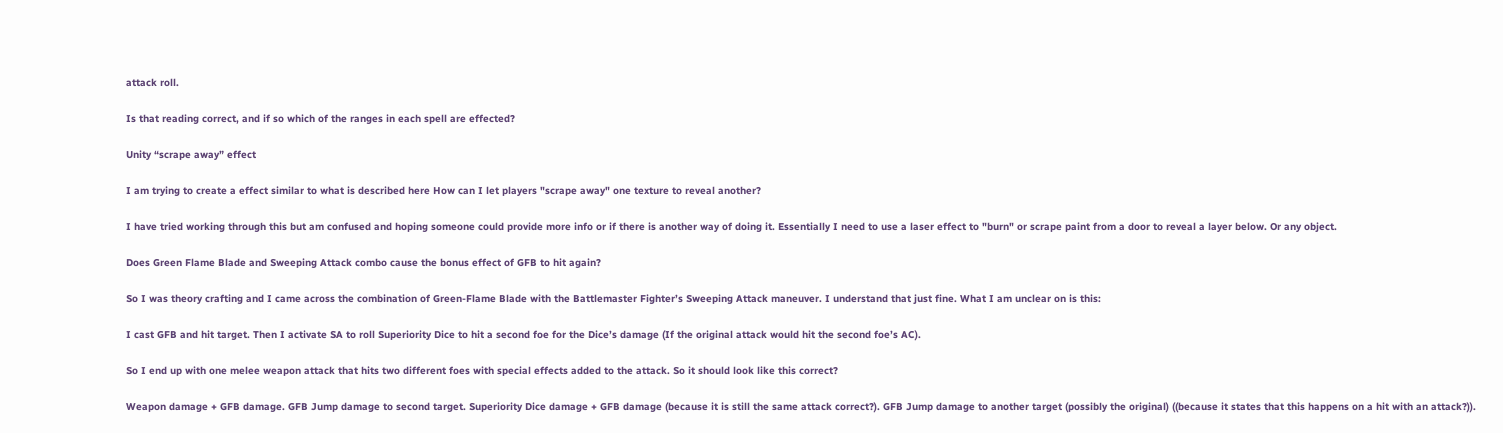attack roll.

Is that reading correct, and if so which of the ranges in each spell are effected?

Unity “scrape away” effect

I am trying to create a effect similar to what is described here How can I let players "scrape away" one texture to reveal another?

I have tried working through this but am confused and hoping someone could provide more info or if there is another way of doing it. Essentially I need to use a laser effect to "burn" or scrape paint from a door to reveal a layer below. Or any object.

Does Green Flame Blade and Sweeping Attack combo cause the bonus effect of GFB to hit again?

So I was theory crafting and I came across the combination of Green-Flame Blade with the Battlemaster Fighter’s Sweeping Attack maneuver. I understand that just fine. What I am unclear on is this:

I cast GFB and hit target. Then I activate SA to roll Superiority Dice to hit a second foe for the Dice’s damage (If the original attack would hit the second foe’s AC).

So I end up with one melee weapon attack that hits two different foes with special effects added to the attack. So it should look like this correct?

Weapon damage + GFB damage. GFB Jump damage to second target. Superiority Dice damage + GFB damage (because it is still the same attack correct?). GFB Jump damage to another target (possibly the original) ((because it states that this happens on a hit with an attack?)).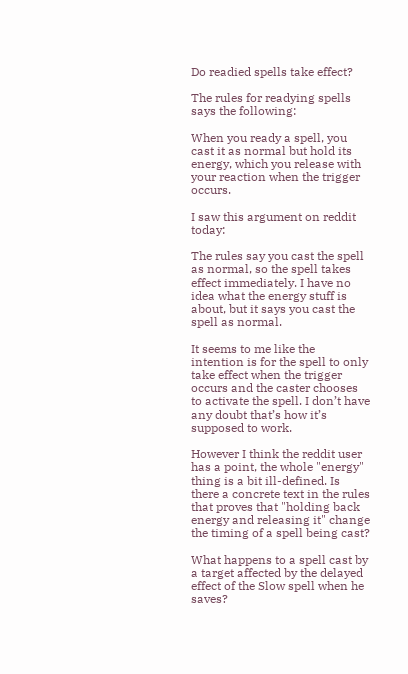Do readied spells take effect?

The rules for readying spells says the following:

When you ready a spell, you cast it as normal but hold its energy, which you release with your reaction when the trigger occurs.

I saw this argument on reddit today:

The rules say you cast the spell as normal, so the spell takes effect immediately. I have no idea what the energy stuff is about, but it says you cast the spell as normal.

It seems to me like the intention is for the spell to only take effect when the trigger occurs and the caster chooses to activate the spell. I don’t have any doubt that’s how it’s supposed to work.

However I think the reddit user has a point, the whole "energy" thing is a bit ill-defined. Is there a concrete text in the rules that proves that "holding back energy and releasing it" change the timing of a spell being cast?

What happens to a spell cast by a target affected by the delayed effect of the Slow spell when he saves?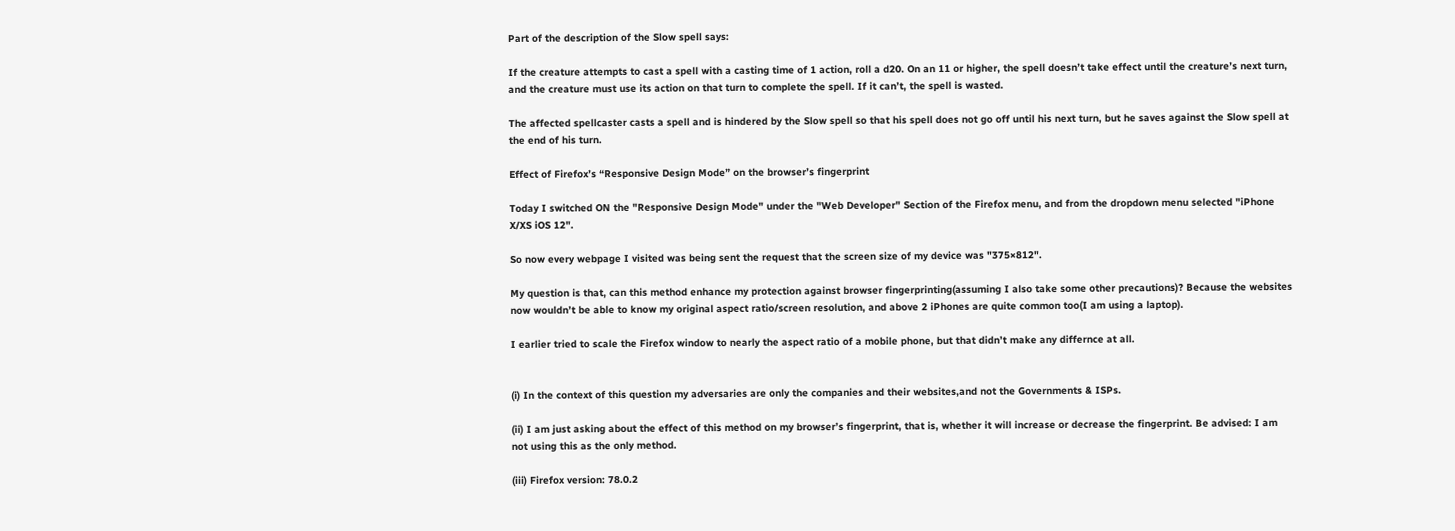Part of the description of the Slow spell says:

If the creature attempts to cast a spell with a casting time of 1 action, roll a d20. On an 11 or higher, the spell doesn’t take effect until the creature’s next turn, and the creature must use its action on that turn to complete the spell. If it can’t, the spell is wasted.

The affected spellcaster casts a spell and is hindered by the Slow spell so that his spell does not go off until his next turn, but he saves against the Slow spell at the end of his turn.

Effect of Firefox’s “Responsive Design Mode” on the browser’s fingerprint

Today I switched ON the "Responsive Design Mode" under the "Web Developer" Section of the Firefox menu, and from the dropdown menu selected "iPhone X/XS iOS 12".

So now every webpage I visited was being sent the request that the screen size of my device was "375×812".

My question is that, can this method enhance my protection against browser fingerprinting(assuming I also take some other precautions)? Because the websites now wouldn’t be able to know my original aspect ratio/screen resolution, and above 2 iPhones are quite common too(I am using a laptop).

I earlier tried to scale the Firefox window to nearly the aspect ratio of a mobile phone, but that didn’t make any differnce at all.


(i) In the context of this question my adversaries are only the companies and their websites,and not the Governments & ISPs.

(ii) I am just asking about the effect of this method on my browser’s fingerprint, that is, whether it will increase or decrease the fingerprint. Be advised: I am not using this as the only method.

(iii) Firefox version: 78.0.2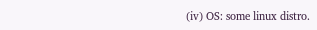(iv) OS: some linux distro.